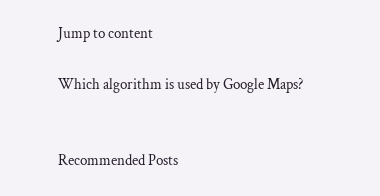Jump to content

Which algorithm is used by Google Maps?


Recommended Posts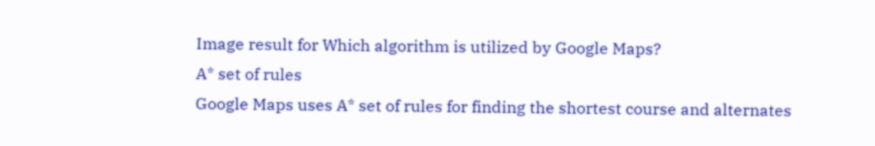Image result for Which algorithm is utilized by Google Maps?
A* set of rules
Google Maps uses A* set of rules for finding the shortest course and alternates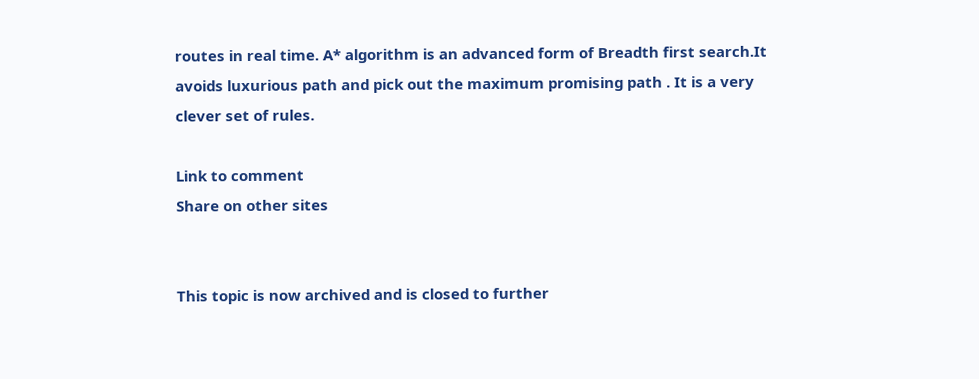routes in real time. A* algorithm is an advanced form of Breadth first search.It avoids luxurious path and pick out the maximum promising path . It is a very clever set of rules.

Link to comment
Share on other sites


This topic is now archived and is closed to further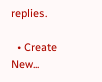replies.

  • Create New...